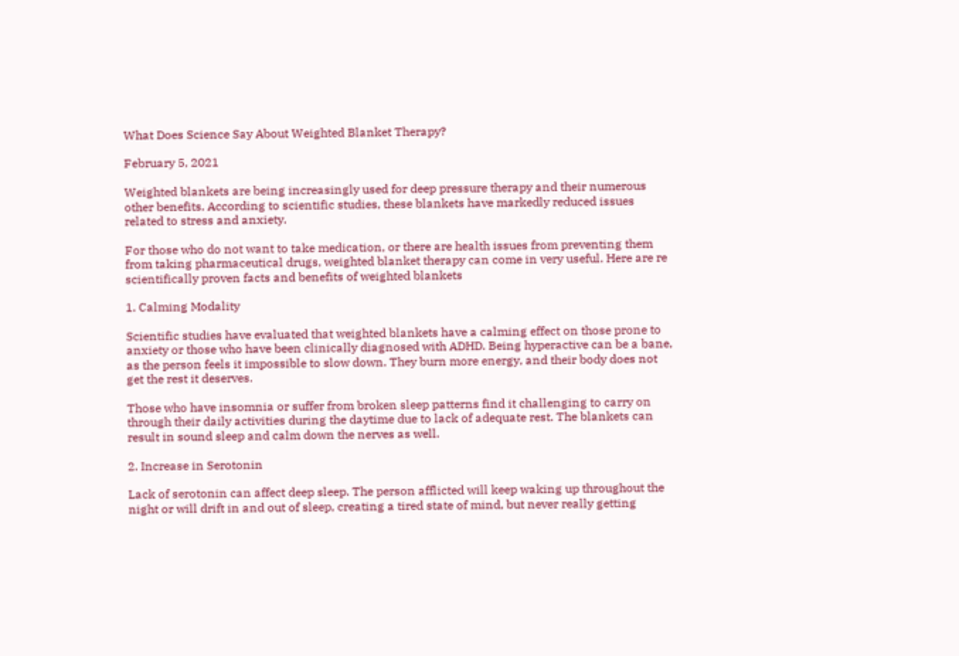What Does Science Say About Weighted Blanket Therapy?

February 5, 2021

Weighted blankets are being increasingly used for deep pressure therapy and their numerous other benefits. According to scientific studies, these blankets have markedly reduced issues related to stress and anxiety.

For those who do not want to take medication, or there are health issues from preventing them from taking pharmaceutical drugs, weighted blanket therapy can come in very useful. Here are re scientifically proven facts and benefits of weighted blankets

1. Calming Modality

Scientific studies have evaluated that weighted blankets have a calming effect on those prone to anxiety or those who have been clinically diagnosed with ADHD. Being hyperactive can be a bane, as the person feels it impossible to slow down. They burn more energy, and their body does not get the rest it deserves.

Those who have insomnia or suffer from broken sleep patterns find it challenging to carry on through their daily activities during the daytime due to lack of adequate rest. The blankets can result in sound sleep and calm down the nerves as well.

2. Increase in Serotonin

Lack of serotonin can affect deep sleep. The person afflicted will keep waking up throughout the night or will drift in and out of sleep, creating a tired state of mind, but never really getting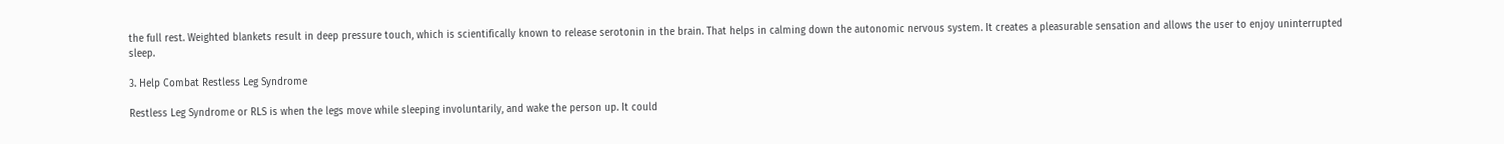the full rest. Weighted blankets result in deep pressure touch, which is scientifically known to release serotonin in the brain. That helps in calming down the autonomic nervous system. It creates a pleasurable sensation and allows the user to enjoy uninterrupted sleep.

3. Help Combat Restless Leg Syndrome

Restless Leg Syndrome or RLS is when the legs move while sleeping involuntarily, and wake the person up. It could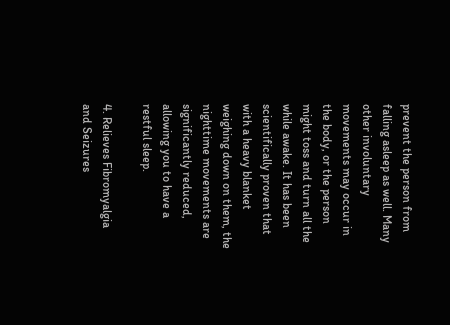prevent the person from falling asleep as well. Many other involuntary movements may occur in the body, or the person might toss and turn all the while awake. It has been scientifically proven that with a heavy blanket weighing down on them, the nighttime movements are significantly reduced, allowing you to have a restful sleep.

4. Relieves Fibromyalgia and Seizures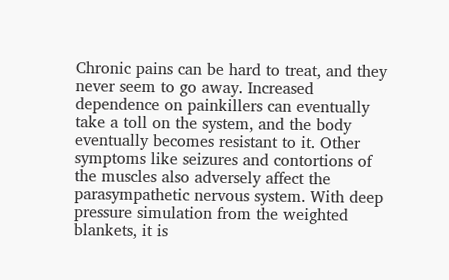Chronic pains can be hard to treat, and they never seem to go away. Increased dependence on painkillers can eventually take a toll on the system, and the body eventually becomes resistant to it. Other symptoms like seizures and contortions of the muscles also adversely affect the parasympathetic nervous system. With deep pressure simulation from the weighted blankets, it is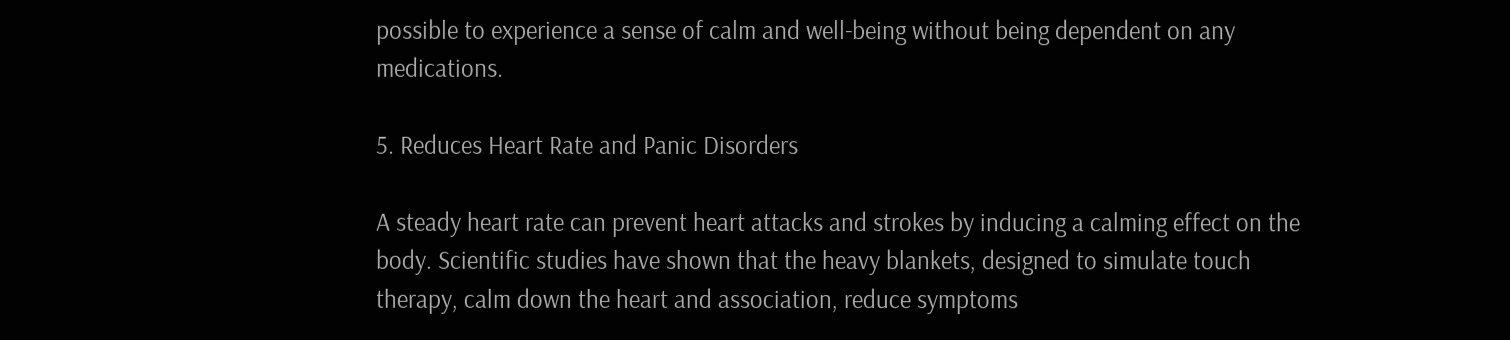possible to experience a sense of calm and well-being without being dependent on any medications.

5. Reduces Heart Rate and Panic Disorders

A steady heart rate can prevent heart attacks and strokes by inducing a calming effect on the body. Scientific studies have shown that the heavy blankets, designed to simulate touch therapy, calm down the heart and association, reduce symptoms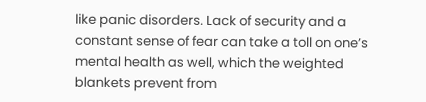like panic disorders. Lack of security and a constant sense of fear can take a toll on one’s mental health as well, which the weighted blankets prevent from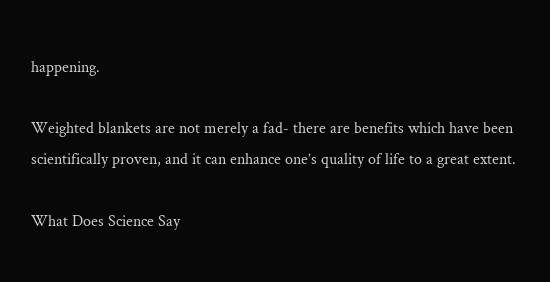happening.

Weighted blankets are not merely a fad- there are benefits which have been scientifically proven, and it can enhance one’s quality of life to a great extent.

What Does Science Say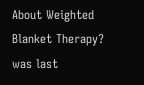About Weighted Blanket Therapy? was last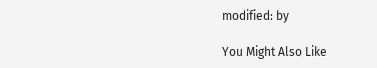modified: by

You Might Also Like